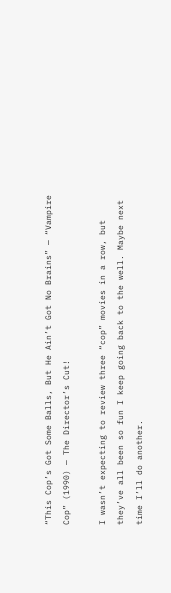“This Cop’s Got Some Balls, But He Ain’t Got No Brains” — “Vampire Cop” (1990) — The Director’s Cut!

I wasn’t expecting to review three “cop” movies in a row, but they’ve all been so fun I keep going back to the well. Maybe next time I’ll do another.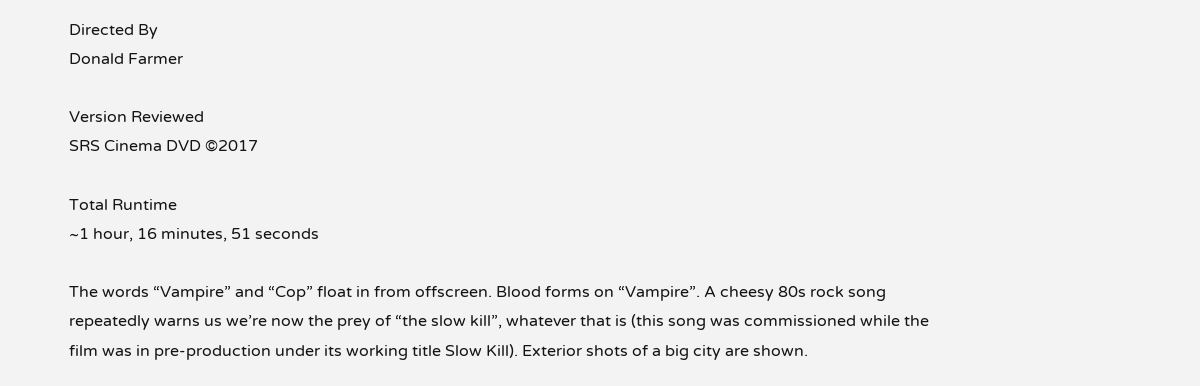Directed By
Donald Farmer

Version Reviewed
SRS Cinema DVD ©2017

Total Runtime
~1 hour, 16 minutes, 51 seconds

The words “Vampire” and “Cop” float in from offscreen. Blood forms on “Vampire”. A cheesy 80s rock song repeatedly warns us we’re now the prey of “the slow kill”, whatever that is (this song was commissioned while the film was in pre-production under its working title Slow Kill). Exterior shots of a big city are shown.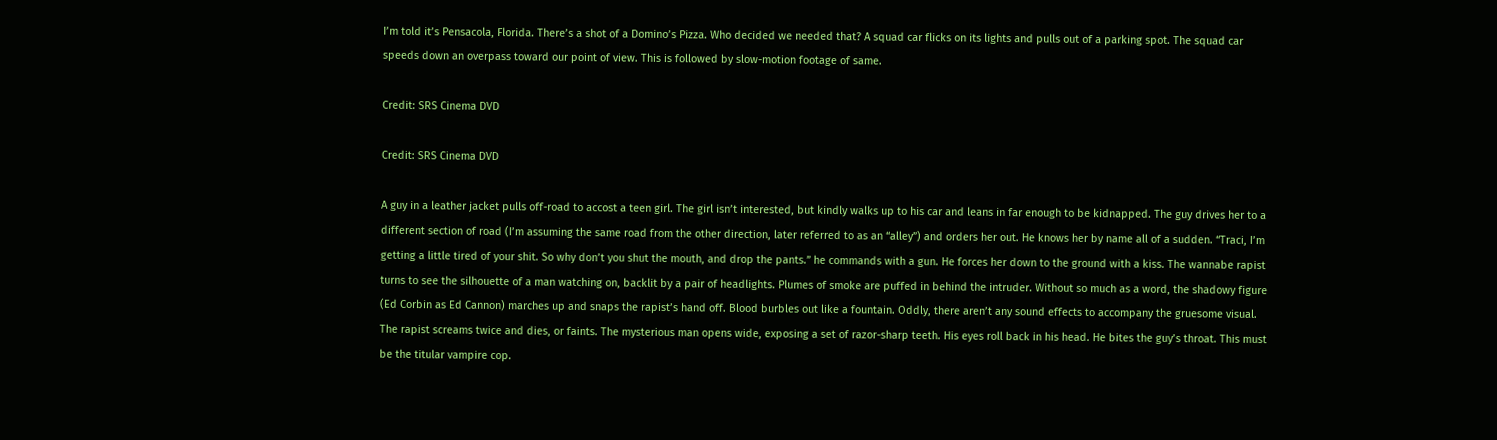I’m told it’s Pensacola, Florida. There’s a shot of a Domino’s Pizza. Who decided we needed that? A squad car flicks on its lights and pulls out of a parking spot. The squad car speeds down an overpass toward our point of view. This is followed by slow-motion footage of same.

Credit: SRS Cinema DVD

Credit: SRS Cinema DVD

A guy in a leather jacket pulls off-road to accost a teen girl. The girl isn’t interested, but kindly walks up to his car and leans in far enough to be kidnapped. The guy drives her to a different section of road (I’m assuming the same road from the other direction, later referred to as an “alley”) and orders her out. He knows her by name all of a sudden. “Traci, I’m getting a little tired of your shit. So why don’t you shut the mouth, and drop the pants.” he commands with a gun. He forces her down to the ground with a kiss. The wannabe rapist turns to see the silhouette of a man watching on, backlit by a pair of headlights. Plumes of smoke are puffed in behind the intruder. Without so much as a word, the shadowy figure (Ed Corbin as Ed Cannon) marches up and snaps the rapist’s hand off. Blood burbles out like a fountain. Oddly, there aren’t any sound effects to accompany the gruesome visual. The rapist screams twice and dies, or faints. The mysterious man opens wide, exposing a set of razor-sharp teeth. His eyes roll back in his head. He bites the guy’s throat. This must be the titular vampire cop.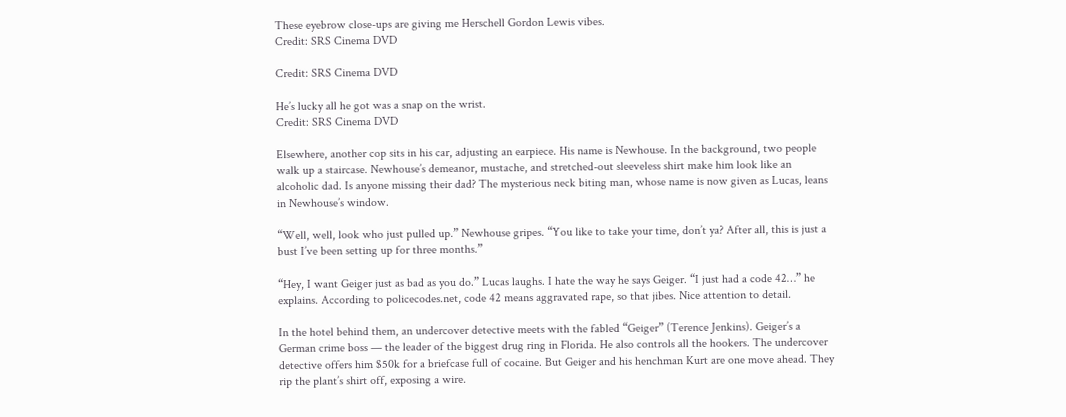These eyebrow close-ups are giving me Herschell Gordon Lewis vibes.
Credit: SRS Cinema DVD

Credit: SRS Cinema DVD

He’s lucky all he got was a snap on the wrist.
Credit: SRS Cinema DVD

Elsewhere, another cop sits in his car, adjusting an earpiece. His name is Newhouse. In the background, two people walk up a staircase. Newhouse’s demeanor, mustache, and stretched-out sleeveless shirt make him look like an alcoholic dad. Is anyone missing their dad? The mysterious neck biting man, whose name is now given as Lucas, leans in Newhouse’s window.

“Well, well, look who just pulled up.” Newhouse gripes. “You like to take your time, don’t ya? After all, this is just a bust I’ve been setting up for three months.”

“Hey, I want Geiger just as bad as you do.” Lucas laughs. I hate the way he says Geiger. “I just had a code 42…” he explains. According to policecodes.net, code 42 means aggravated rape, so that jibes. Nice attention to detail.

In the hotel behind them, an undercover detective meets with the fabled “Geiger” (Terence Jenkins). Geiger’s a German crime boss — the leader of the biggest drug ring in Florida. He also controls all the hookers. The undercover detective offers him $50k for a briefcase full of cocaine. But Geiger and his henchman Kurt are one move ahead. They rip the plant’s shirt off, exposing a wire.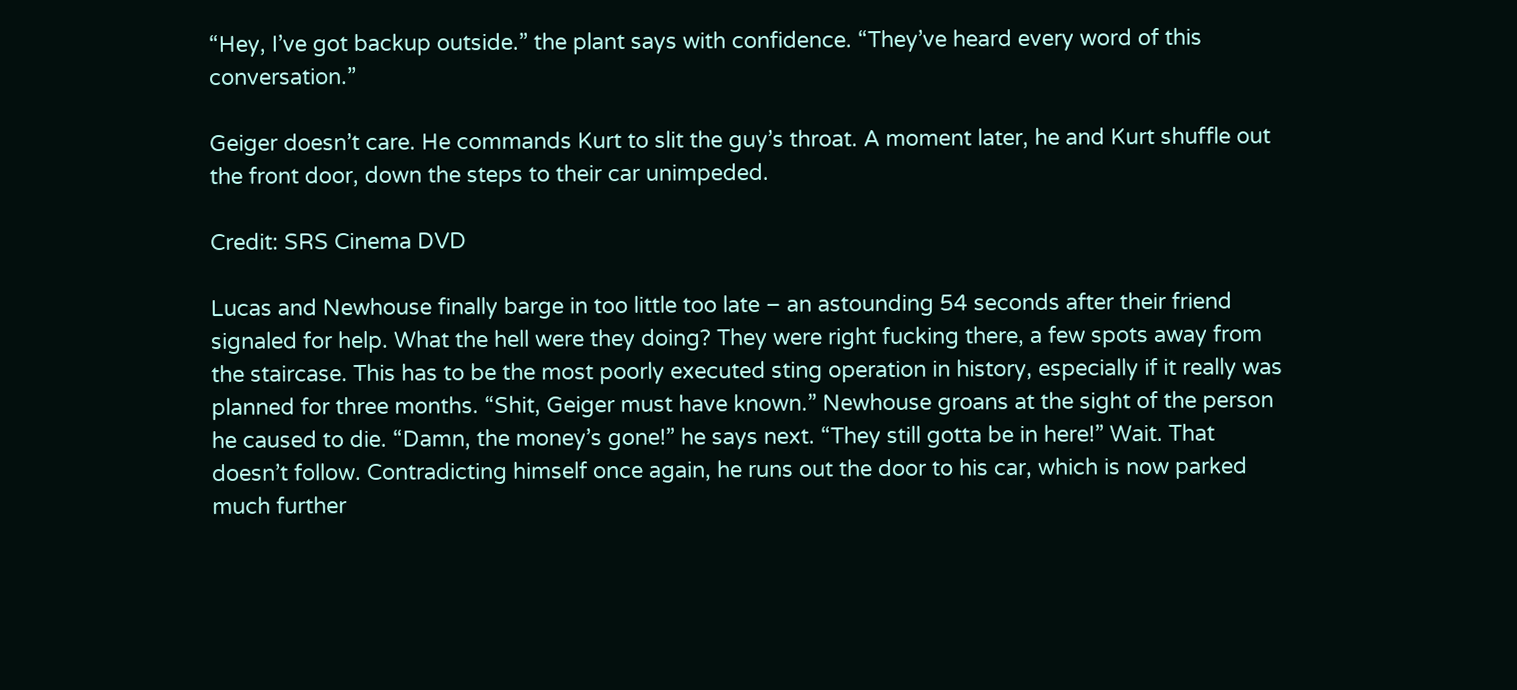“Hey, I’ve got backup outside.” the plant says with confidence. “They’ve heard every word of this conversation.”

Geiger doesn’t care. He commands Kurt to slit the guy’s throat. A moment later, he and Kurt shuffle out the front door, down the steps to their car unimpeded.

Credit: SRS Cinema DVD

Lucas and Newhouse finally barge in too little too late – an astounding 54 seconds after their friend signaled for help. What the hell were they doing? They were right fucking there, a few spots away from the staircase. This has to be the most poorly executed sting operation in history, especially if it really was planned for three months. “Shit, Geiger must have known.” Newhouse groans at the sight of the person he caused to die. “Damn, the money’s gone!” he says next. “They still gotta be in here!” Wait. That doesn’t follow. Contradicting himself once again, he runs out the door to his car, which is now parked much further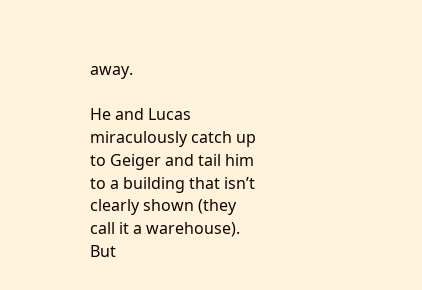away.

He and Lucas miraculously catch up to Geiger and tail him to a building that isn’t clearly shown (they call it a warehouse). But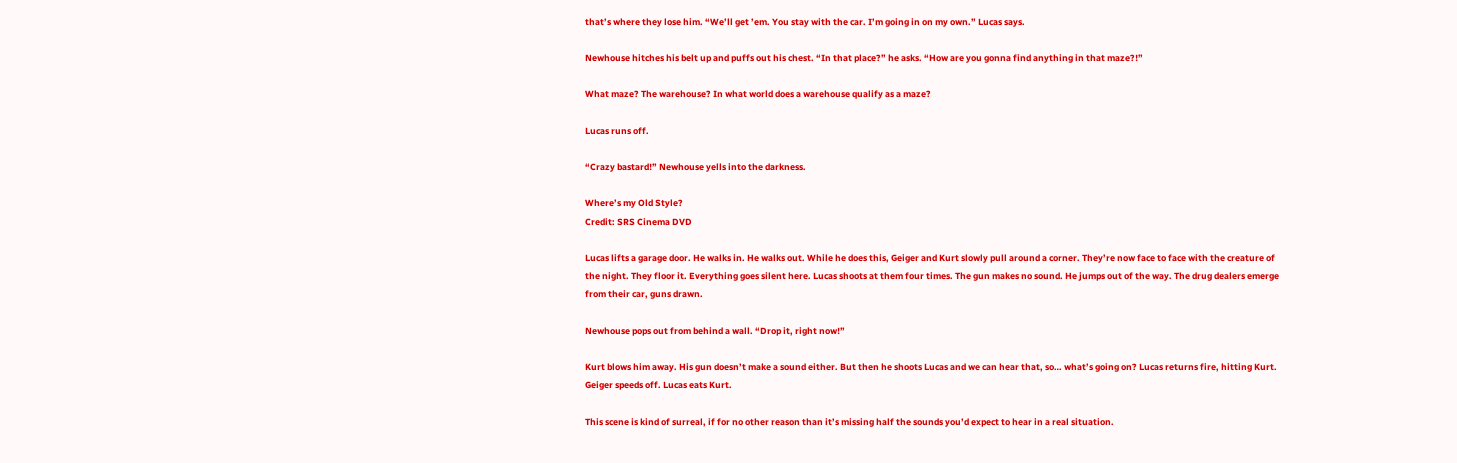that’s where they lose him. “We’ll get ’em. You stay with the car. I’m going in on my own.” Lucas says.

Newhouse hitches his belt up and puffs out his chest. “In that place?” he asks. “How are you gonna find anything in that maze?!”

What maze? The warehouse? In what world does a warehouse qualify as a maze?

Lucas runs off.

“Crazy bastard!” Newhouse yells into the darkness.

Where’s my Old Style?
Credit: SRS Cinema DVD

Lucas lifts a garage door. He walks in. He walks out. While he does this, Geiger and Kurt slowly pull around a corner. They’re now face to face with the creature of the night. They floor it. Everything goes silent here. Lucas shoots at them four times. The gun makes no sound. He jumps out of the way. The drug dealers emerge from their car, guns drawn.

Newhouse pops out from behind a wall. “Drop it, right now!”

Kurt blows him away. His gun doesn’t make a sound either. But then he shoots Lucas and we can hear that, so… what’s going on? Lucas returns fire, hitting Kurt. Geiger speeds off. Lucas eats Kurt.

This scene is kind of surreal, if for no other reason than it’s missing half the sounds you’d expect to hear in a real situation.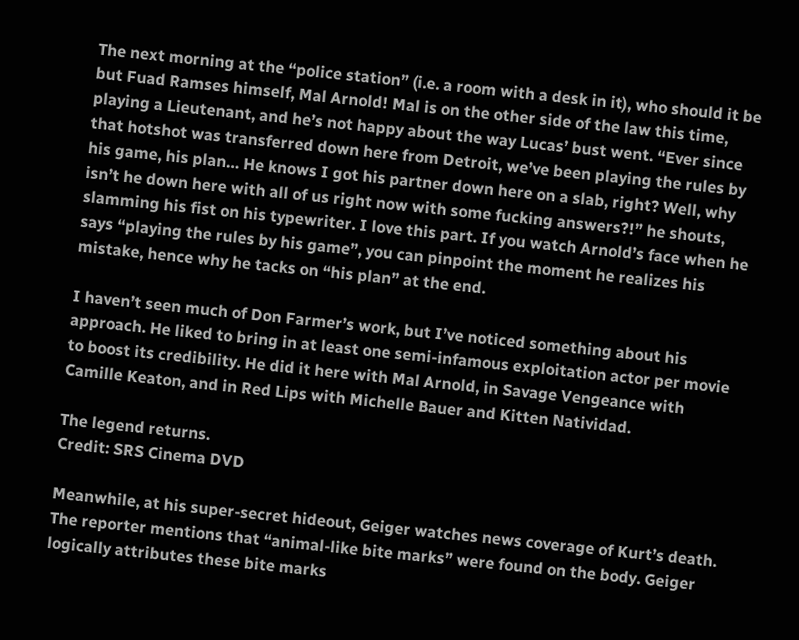The next morning at the “police station” (i.e. a room with a desk in it), who should it be but Fuad Ramses himself, Mal Arnold! Mal is on the other side of the law this time, playing a Lieutenant, and he’s not happy about the way Lucas’ bust went. “Ever since that hotshot was transferred down here from Detroit, we’ve been playing the rules by his game, his plan… He knows I got his partner down here on a slab, right? Well, why isn’t he down here with all of us right now with some fucking answers?!” he shouts, slamming his fist on his typewriter. I love this part. If you watch Arnold’s face when he says “playing the rules by his game”, you can pinpoint the moment he realizes his mistake, hence why he tacks on “his plan” at the end.

I haven’t seen much of Don Farmer’s work, but I’ve noticed something about his approach. He liked to bring in at least one semi-infamous exploitation actor per movie to boost its credibility. He did it here with Mal Arnold, in Savage Vengeance with Camille Keaton, and in Red Lips with Michelle Bauer and Kitten Natividad.

The legend returns.
Credit: SRS Cinema DVD

Meanwhile, at his super-secret hideout, Geiger watches news coverage of Kurt’s death. The reporter mentions that “animal-like bite marks” were found on the body. Geiger logically attributes these bite marks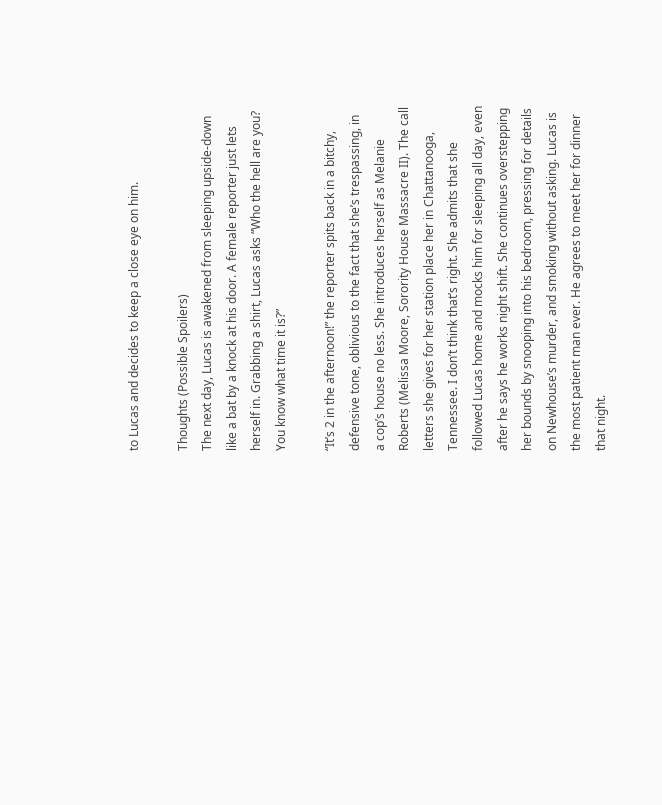to Lucas and decides to keep a close eye on him.

Thoughts (Possible Spoilers)
The next day, Lucas is awakened from sleeping upside-down like a bat by a knock at his door. A female reporter just lets herself in. Grabbing a shirt, Lucas asks “Who the hell are you? You know what time it is?”

“It’s 2 in the afternoon!” the reporter spits back in a bitchy, defensive tone, oblivious to the fact that she’s trespassing, in a cop’s house no less. She introduces herself as Melanie Roberts (Melissa Moore, Sorority House Massacre II). The call letters she gives for her station place her in Chattanooga, Tennessee. I don’t think that’s right. She admits that she followed Lucas home and mocks him for sleeping all day, even after he says he works night shift. She continues overstepping her bounds by snooping into his bedroom, pressing for details on Newhouse’s murder, and smoking without asking. Lucas is the most patient man ever. He agrees to meet her for dinner that night.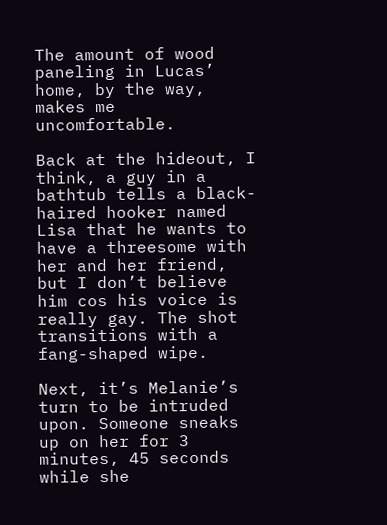The amount of wood paneling in Lucas’ home, by the way, makes me uncomfortable.

Back at the hideout, I think, a guy in a bathtub tells a black-haired hooker named Lisa that he wants to have a threesome with her and her friend, but I don’t believe him cos his voice is really gay. The shot transitions with a fang-shaped wipe.

Next, it’s Melanie’s turn to be intruded upon. Someone sneaks up on her for 3 minutes, 45 seconds while she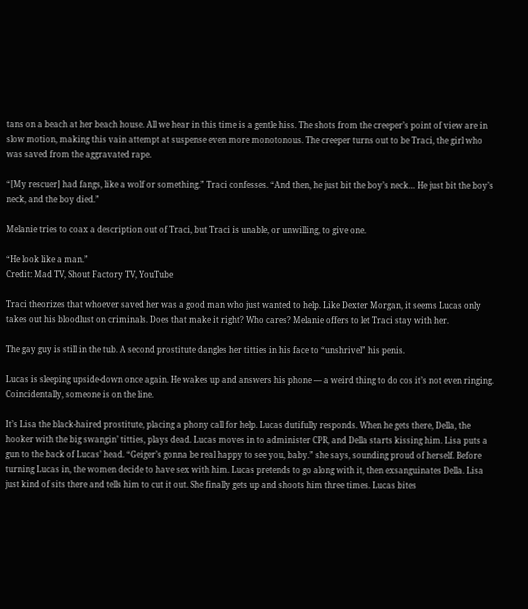tans on a beach at her beach house. All we hear in this time is a gentle hiss. The shots from the creeper’s point of view are in slow motion, making this vain attempt at suspense even more monotonous. The creeper turns out to be Traci, the girl who was saved from the aggravated rape.

“[My rescuer] had fangs, like a wolf or something.” Traci confesses. “And then, he just bit the boy’s neck… He just bit the boy’s neck, and the boy died.”

Melanie tries to coax a description out of Traci, but Traci is unable, or unwilling, to give one.

“He look like a man.”
Credit: Mad TV, Shout Factory TV, YouTube

Traci theorizes that whoever saved her was a good man who just wanted to help. Like Dexter Morgan, it seems Lucas only takes out his bloodlust on criminals. Does that make it right? Who cares? Melanie offers to let Traci stay with her.

The gay guy is still in the tub. A second prostitute dangles her titties in his face to “unshrivel” his penis.

Lucas is sleeping upside-down once again. He wakes up and answers his phone — a weird thing to do cos it’s not even ringing. Coincidentally, someone is on the line.

It’s Lisa the black-haired prostitute, placing a phony call for help. Lucas dutifully responds. When he gets there, Della, the hooker with the big swangin’ titties, plays dead. Lucas moves in to administer CPR, and Della starts kissing him. Lisa puts a gun to the back of Lucas’ head. “Geiger’s gonna be real happy to see you, baby.” she says, sounding proud of herself. Before turning Lucas in, the women decide to have sex with him. Lucas pretends to go along with it, then exsanguinates Della. Lisa just kind of sits there and tells him to cut it out. She finally gets up and shoots him three times. Lucas bites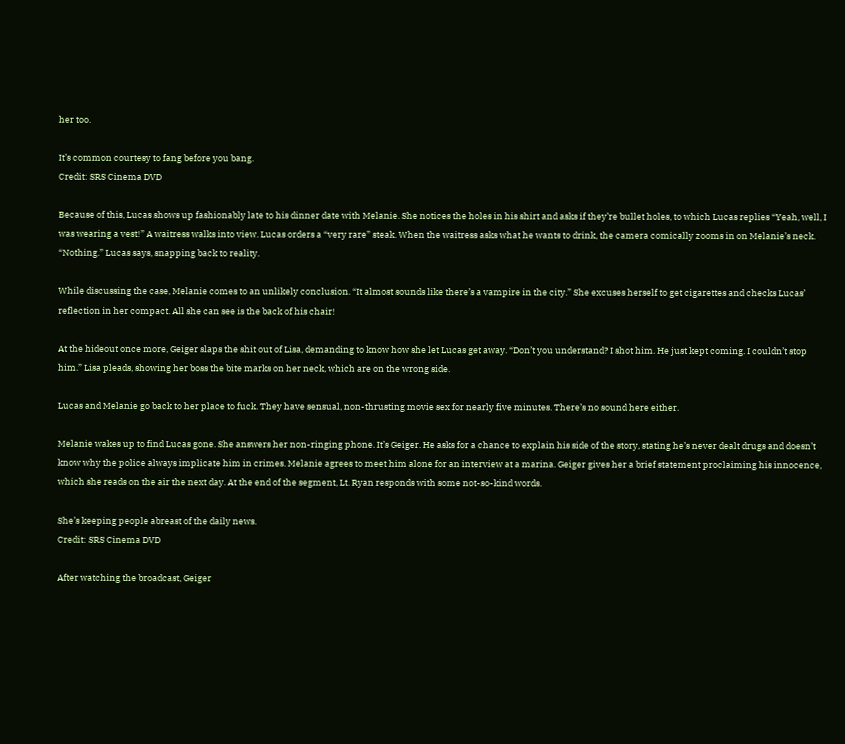her too.

It’s common courtesy to fang before you bang.
Credit: SRS Cinema DVD

Because of this, Lucas shows up fashionably late to his dinner date with Melanie. She notices the holes in his shirt and asks if they’re bullet holes, to which Lucas replies “Yeah, well, I was wearing a vest!” A waitress walks into view. Lucas orders a “very rare” steak. When the waitress asks what he wants to drink, the camera comically zooms in on Melanie’s neck. “Nothing.” Lucas says, snapping back to reality.

While discussing the case, Melanie comes to an unlikely conclusion. “It almost sounds like there’s a vampire in the city.” She excuses herself to get cigarettes and checks Lucas’ reflection in her compact. All she can see is the back of his chair!

At the hideout once more, Geiger slaps the shit out of Lisa, demanding to know how she let Lucas get away. “Don’t you understand? I shot him. He just kept coming. I couldn’t stop him.” Lisa pleads, showing her boss the bite marks on her neck, which are on the wrong side.

Lucas and Melanie go back to her place to fuck. They have sensual, non-thrusting movie sex for nearly five minutes. There’s no sound here either.

Melanie wakes up to find Lucas gone. She answers her non-ringing phone. It’s Geiger. He asks for a chance to explain his side of the story, stating he’s never dealt drugs and doesn’t know why the police always implicate him in crimes. Melanie agrees to meet him alone for an interview at a marina. Geiger gives her a brief statement proclaiming his innocence, which she reads on the air the next day. At the end of the segment, Lt. Ryan responds with some not-so-kind words.

She’s keeping people abreast of the daily news.
Credit: SRS Cinema DVD

After watching the broadcast, Geiger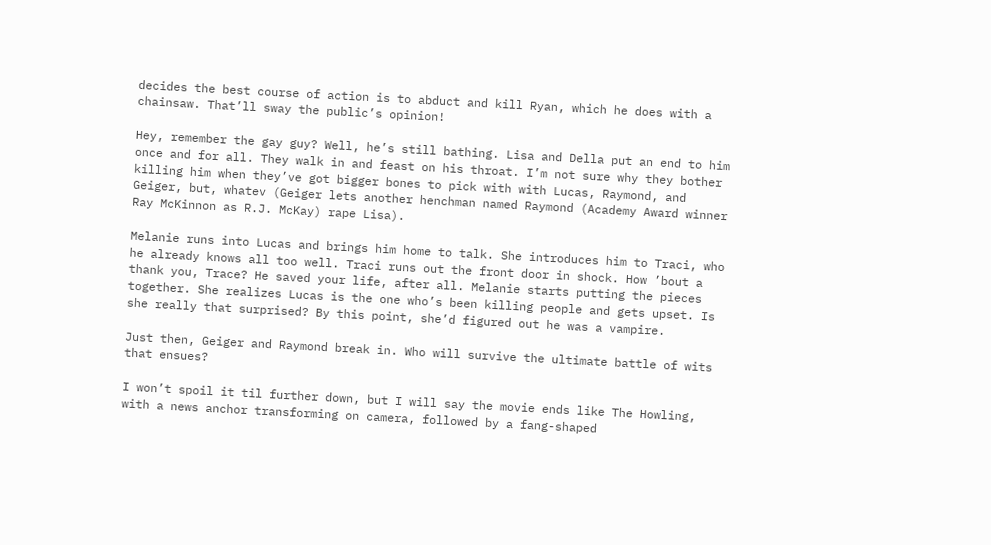decides the best course of action is to abduct and kill Ryan, which he does with a chainsaw. That’ll sway the public’s opinion!

Hey, remember the gay guy? Well, he’s still bathing. Lisa and Della put an end to him once and for all. They walk in and feast on his throat. I’m not sure why they bother killing him when they’ve got bigger bones to pick with with Lucas, Raymond, and Geiger, but, whatev (Geiger lets another henchman named Raymond (Academy Award winner Ray McKinnon as R.J. McKay) rape Lisa).

Melanie runs into Lucas and brings him home to talk. She introduces him to Traci, who he already knows all too well. Traci runs out the front door in shock. How ’bout a thank you, Trace? He saved your life, after all. Melanie starts putting the pieces together. She realizes Lucas is the one who’s been killing people and gets upset. Is she really that surprised? By this point, she’d figured out he was a vampire.

Just then, Geiger and Raymond break in. Who will survive the ultimate battle of wits that ensues?

I won’t spoil it til further down, but I will say the movie ends like The Howling, with a news anchor transforming on camera, followed by a fang-shaped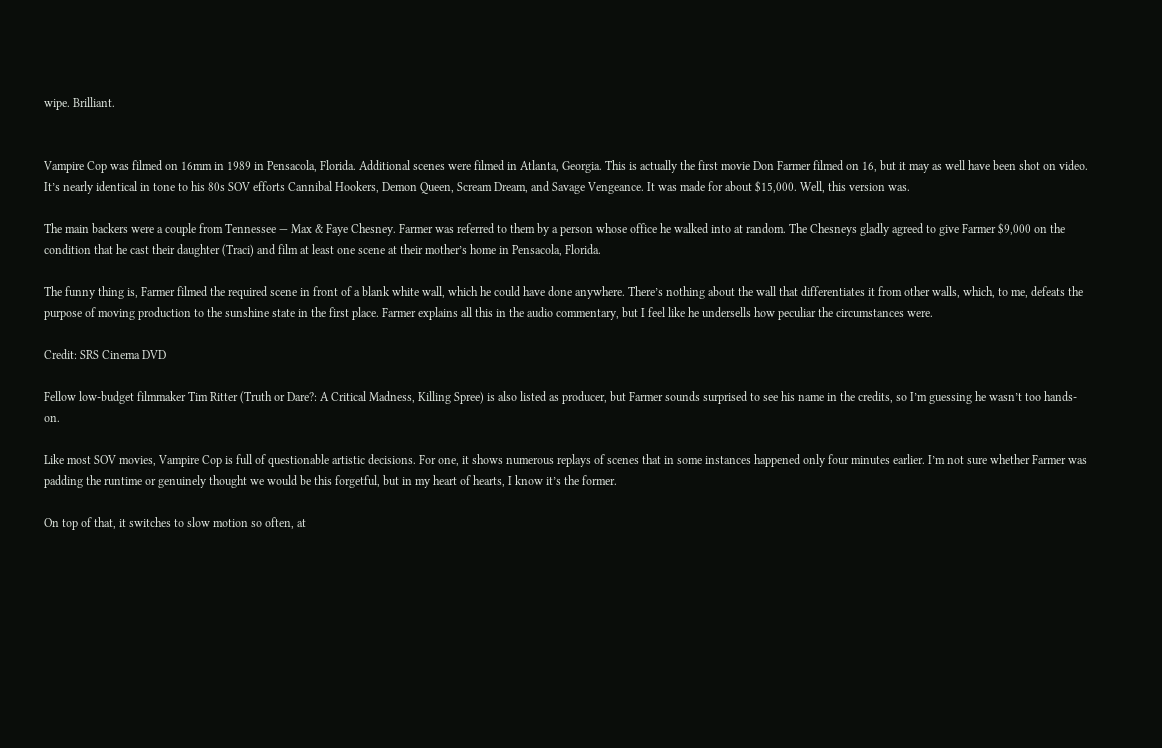wipe. Brilliant.


Vampire Cop was filmed on 16mm in 1989 in Pensacola, Florida. Additional scenes were filmed in Atlanta, Georgia. This is actually the first movie Don Farmer filmed on 16, but it may as well have been shot on video. It’s nearly identical in tone to his 80s SOV efforts Cannibal Hookers, Demon Queen, Scream Dream, and Savage Vengeance. It was made for about $15,000. Well, this version was.

The main backers were a couple from Tennessee — Max & Faye Chesney. Farmer was referred to them by a person whose office he walked into at random. The Chesneys gladly agreed to give Farmer $9,000 on the condition that he cast their daughter (Traci) and film at least one scene at their mother’s home in Pensacola, Florida.

The funny thing is, Farmer filmed the required scene in front of a blank white wall, which he could have done anywhere. There’s nothing about the wall that differentiates it from other walls, which, to me, defeats the purpose of moving production to the sunshine state in the first place. Farmer explains all this in the audio commentary, but I feel like he undersells how peculiar the circumstances were.

Credit: SRS Cinema DVD

Fellow low-budget filmmaker Tim Ritter (Truth or Dare?: A Critical Madness, Killing Spree) is also listed as producer, but Farmer sounds surprised to see his name in the credits, so I’m guessing he wasn’t too hands-on.

Like most SOV movies, Vampire Cop is full of questionable artistic decisions. For one, it shows numerous replays of scenes that in some instances happened only four minutes earlier. I’m not sure whether Farmer was padding the runtime or genuinely thought we would be this forgetful, but in my heart of hearts, I know it’s the former.

On top of that, it switches to slow motion so often, at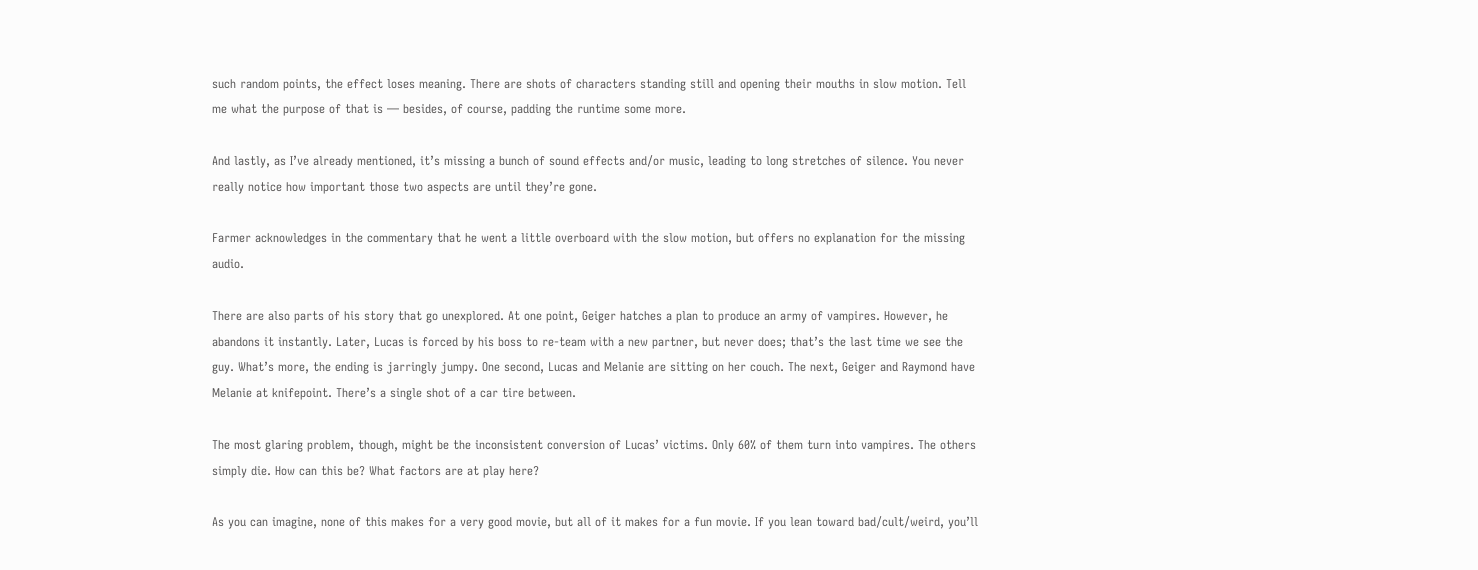such random points, the effect loses meaning. There are shots of characters standing still and opening their mouths in slow motion. Tell me what the purpose of that is — besides, of course, padding the runtime some more.

And lastly, as I’ve already mentioned, it’s missing a bunch of sound effects and/or music, leading to long stretches of silence. You never really notice how important those two aspects are until they’re gone.

Farmer acknowledges in the commentary that he went a little overboard with the slow motion, but offers no explanation for the missing audio.

There are also parts of his story that go unexplored. At one point, Geiger hatches a plan to produce an army of vampires. However, he abandons it instantly. Later, Lucas is forced by his boss to re-team with a new partner, but never does; that’s the last time we see the guy. What’s more, the ending is jarringly jumpy. One second, Lucas and Melanie are sitting on her couch. The next, Geiger and Raymond have Melanie at knifepoint. There’s a single shot of a car tire between.

The most glaring problem, though, might be the inconsistent conversion of Lucas’ victims. Only 60% of them turn into vampires. The others simply die. How can this be? What factors are at play here?

As you can imagine, none of this makes for a very good movie, but all of it makes for a fun movie. If you lean toward bad/cult/weird, you’ll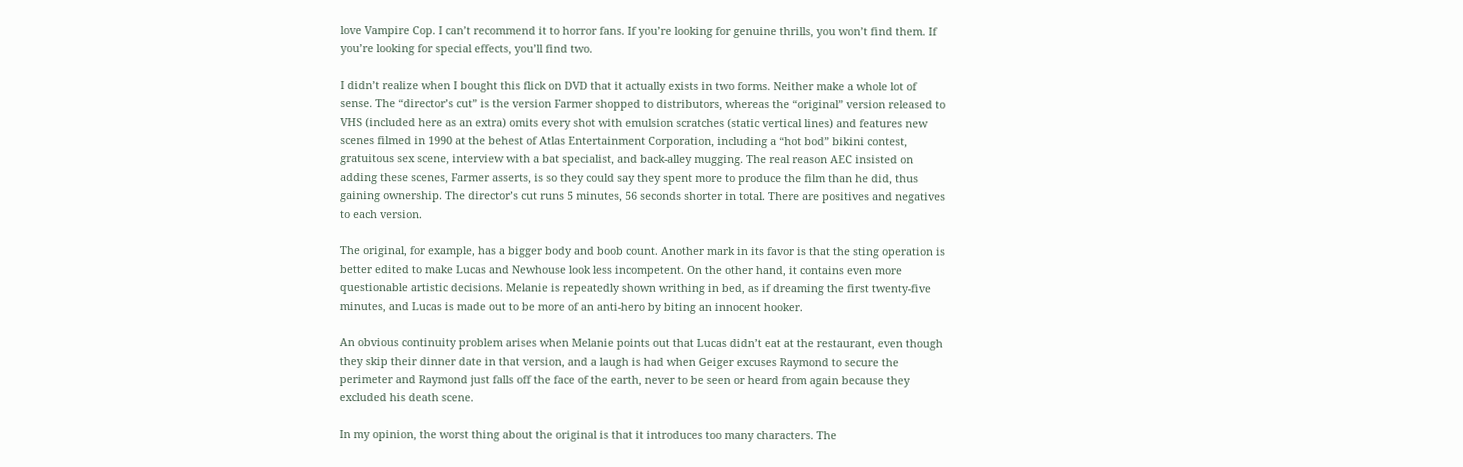love Vampire Cop. I can’t recommend it to horror fans. If you’re looking for genuine thrills, you won’t find them. If you’re looking for special effects, you’ll find two.

I didn’t realize when I bought this flick on DVD that it actually exists in two forms. Neither make a whole lot of sense. The “director’s cut” is the version Farmer shopped to distributors, whereas the “original” version released to VHS (included here as an extra) omits every shot with emulsion scratches (static vertical lines) and features new scenes filmed in 1990 at the behest of Atlas Entertainment Corporation, including a “hot bod” bikini contest, gratuitous sex scene, interview with a bat specialist, and back-alley mugging. The real reason AEC insisted on adding these scenes, Farmer asserts, is so they could say they spent more to produce the film than he did, thus gaining ownership. The director’s cut runs 5 minutes, 56 seconds shorter in total. There are positives and negatives to each version.

The original, for example, has a bigger body and boob count. Another mark in its favor is that the sting operation is better edited to make Lucas and Newhouse look less incompetent. On the other hand, it contains even more questionable artistic decisions. Melanie is repeatedly shown writhing in bed, as if dreaming the first twenty-five minutes, and Lucas is made out to be more of an anti-hero by biting an innocent hooker.

An obvious continuity problem arises when Melanie points out that Lucas didn’t eat at the restaurant, even though they skip their dinner date in that version, and a laugh is had when Geiger excuses Raymond to secure the perimeter and Raymond just falls off the face of the earth, never to be seen or heard from again because they excluded his death scene.

In my opinion, the worst thing about the original is that it introduces too many characters. The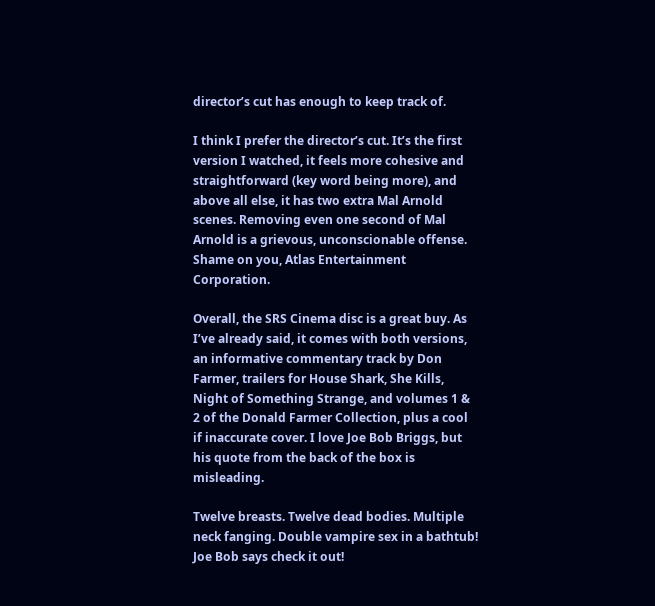director’s cut has enough to keep track of.

I think I prefer the director’s cut. It’s the first version I watched, it feels more cohesive and straightforward (key word being more), and above all else, it has two extra Mal Arnold scenes. Removing even one second of Mal Arnold is a grievous, unconscionable offense. Shame on you, Atlas Entertainment Corporation.

Overall, the SRS Cinema disc is a great buy. As I’ve already said, it comes with both versions, an informative commentary track by Don Farmer, trailers for House Shark, She Kills, Night of Something Strange, and volumes 1 & 2 of the Donald Farmer Collection, plus a cool if inaccurate cover. I love Joe Bob Briggs, but his quote from the back of the box is misleading.

Twelve breasts. Twelve dead bodies. Multiple neck fanging. Double vampire sex in a bathtub! Joe Bob says check it out!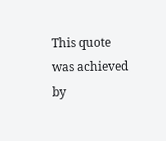This quote was achieved by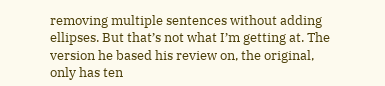removing multiple sentences without adding ellipses. But that’s not what I’m getting at. The version he based his review on, the original, only has ten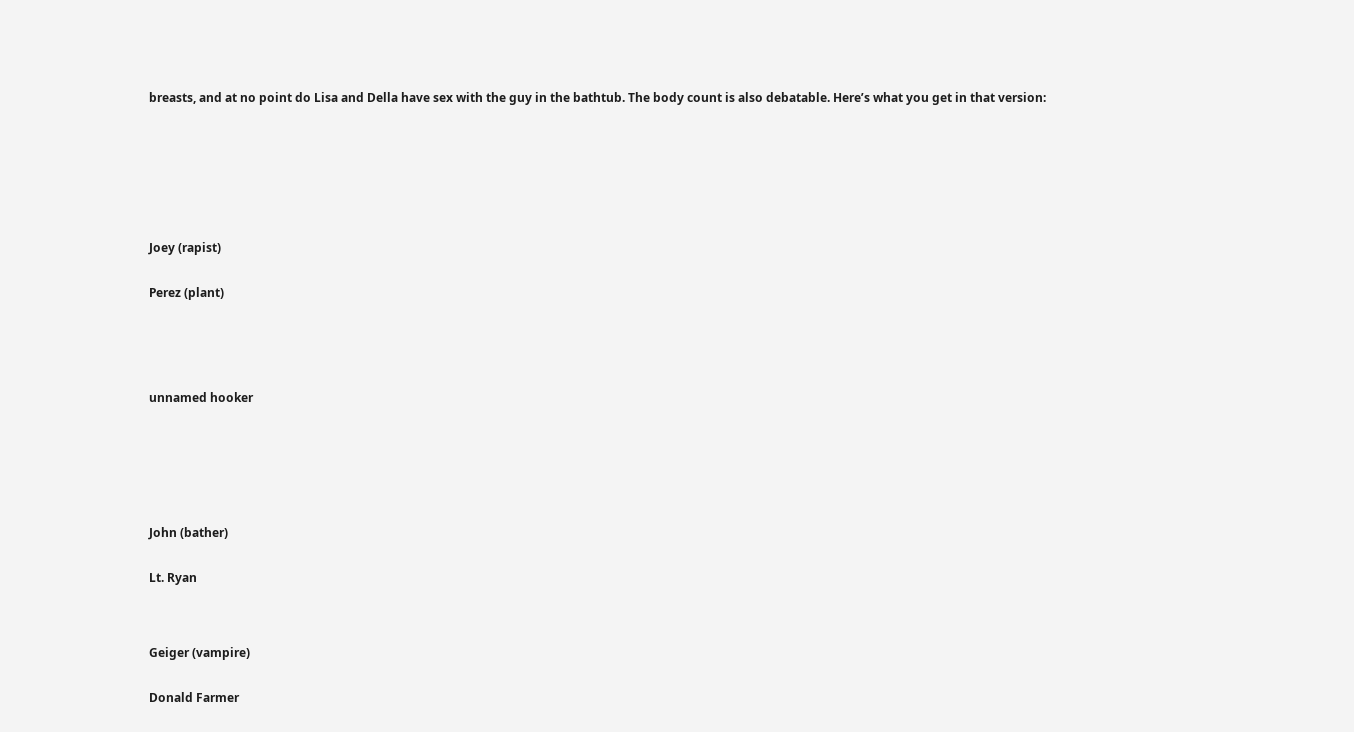breasts, and at no point do Lisa and Della have sex with the guy in the bathtub. The body count is also debatable. Here’s what you get in that version:









Joey (rapist)


Perez (plant)






unnamed hooker








John (bather)


Lt. Ryan




Geiger (vampire)


Donald Farmer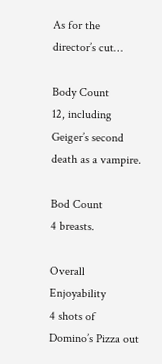As for the director’s cut…

Body Count
12, including Geiger’s second death as a vampire.

Bod Count
4 breasts.

Overall Enjoyability
4 shots of Domino’s Pizza out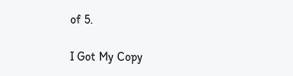of 5.

I Got My Copy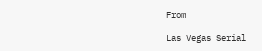From

Las Vegas Serial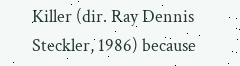Killer (dir. Ray Dennis Steckler, 1986) because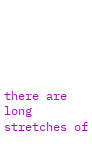there are long stretches of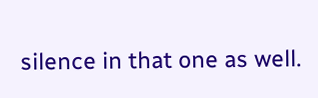silence in that one as well.